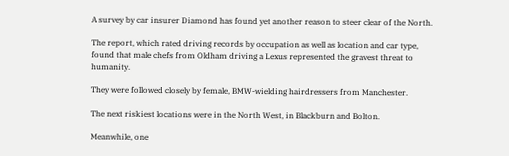A survey by car insurer Diamond has found yet another reason to steer clear of the North.

The report, which rated driving records by occupation as well as location and car type, found that male chefs from Oldham driving a Lexus represented the gravest threat to humanity.

They were followed closely by female, BMW-wielding hairdressers from Manchester.

The next riskiest locations were in the North West, in Blackburn and Bolton.

Meanwhile, one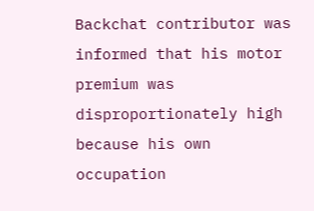Backchat contributor was informed that his motor premium was disproportionately high because his own occupation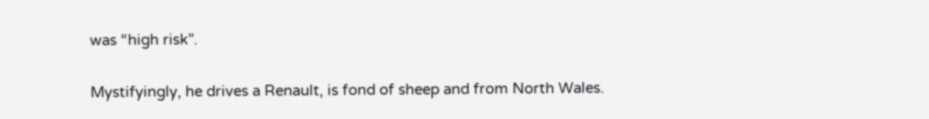was “high risk”.

Mystifyingly, he drives a Renault, is fond of sheep and from North Wales.